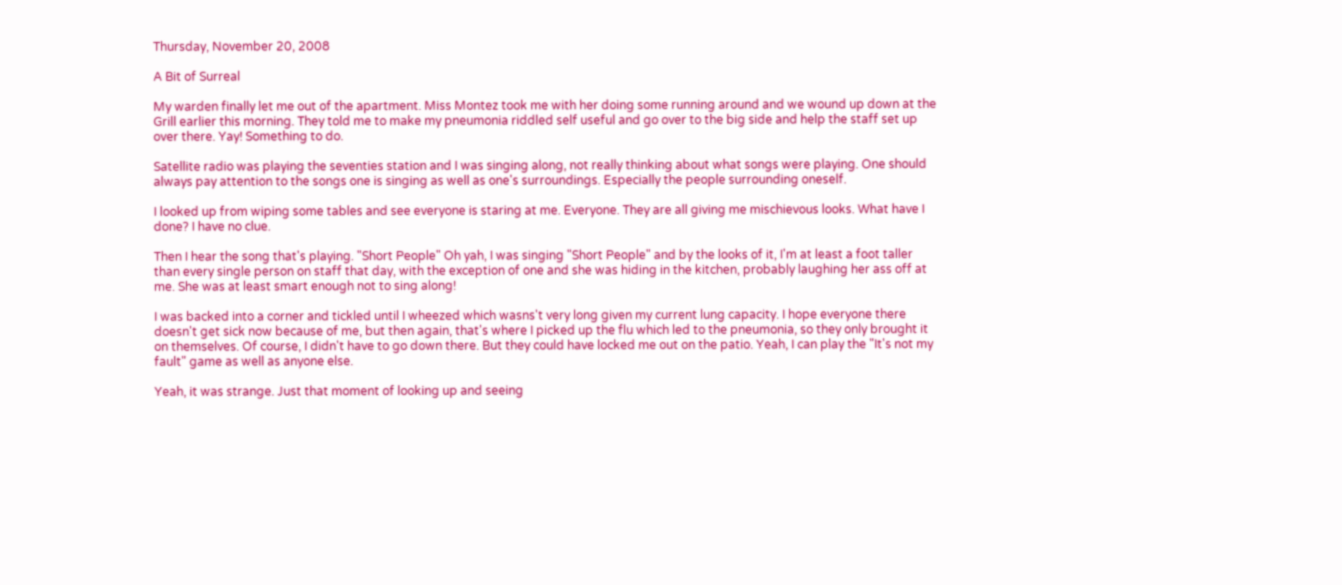Thursday, November 20, 2008

A Bit of Surreal

My warden finally let me out of the apartment. Miss Montez took me with her doing some running around and we wound up down at the Grill earlier this morning. They told me to make my pneumonia riddled self useful and go over to the big side and help the staff set up over there. Yay! Something to do.

Satellite radio was playing the seventies station and I was singing along, not really thinking about what songs were playing. One should always pay attention to the songs one is singing as well as one's surroundings. Especially the people surrounding oneself.

I looked up from wiping some tables and see everyone is staring at me. Everyone. They are all giving me mischievous looks. What have I done? I have no clue.

Then I hear the song that's playing. "Short People" Oh yah, I was singing "Short People" and by the looks of it, I'm at least a foot taller than every single person on staff that day, with the exception of one and she was hiding in the kitchen, probably laughing her ass off at me. She was at least smart enough not to sing along!

I was backed into a corner and tickled until I wheezed which wasns't very long given my current lung capacity. I hope everyone there doesn't get sick now because of me, but then again, that's where I picked up the flu which led to the pneumonia, so they only brought it on themselves. Of course, I didn't have to go down there. But they could have locked me out on the patio. Yeah, I can play the "It's not my fault" game as well as anyone else.

Yeah, it was strange. Just that moment of looking up and seeing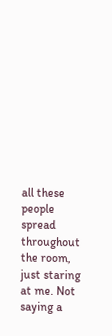all these people spread throughout the room, just staring at me. Not saying a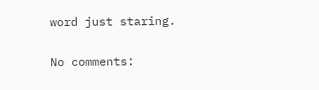word just staring.

No comments: